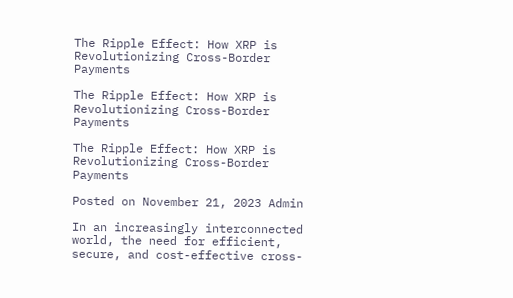The Ripple Effect: How XRP is Revolutionizing Cross-Border Payments

The Ripple Effect: How XRP is Revolutionizing Cross-Border Payments

The Ripple Effect: How XRP is Revolutionizing Cross-Border Payments

Posted on November 21, 2023 Admin

In an increasingly interconnected world, the need for efficient, secure, and cost-effective cross-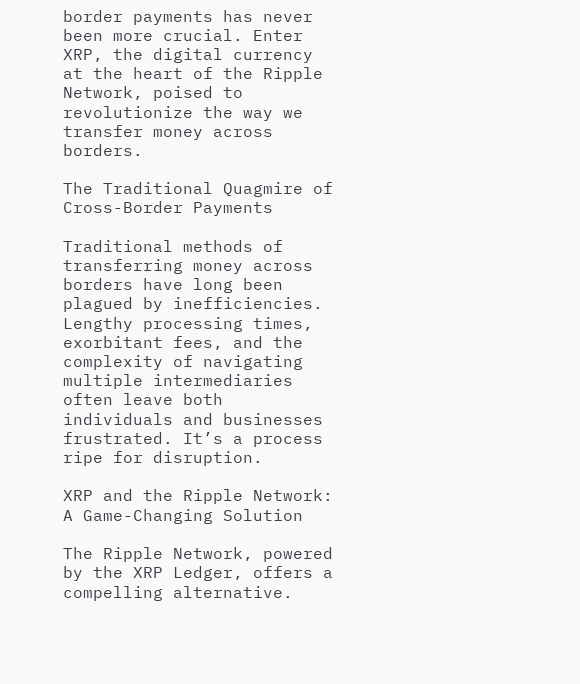border payments has never been more crucial. Enter XRP, the digital currency at the heart of the Ripple Network, poised to revolutionize the way we transfer money across borders.

The Traditional Quagmire of Cross-Border Payments

Traditional methods of transferring money across borders have long been plagued by inefficiencies. Lengthy processing times, exorbitant fees, and the complexity of navigating multiple intermediaries often leave both individuals and businesses frustrated. It’s a process ripe for disruption.

XRP and the Ripple Network: A Game-Changing Solution

The Ripple Network, powered by the XRP Ledger, offers a compelling alternative.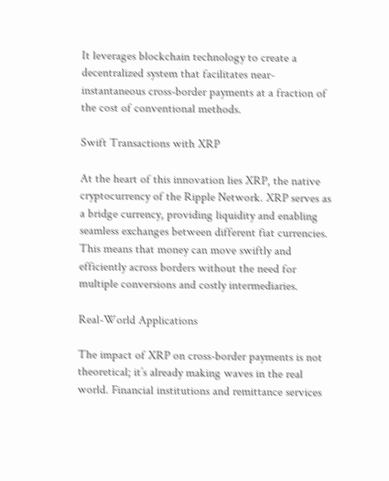It leverages blockchain technology to create a decentralized system that facilitates near-instantaneous cross-border payments at a fraction of the cost of conventional methods.

Swift Transactions with XRP

At the heart of this innovation lies XRP, the native cryptocurrency of the Ripple Network. XRP serves as a bridge currency, providing liquidity and enabling seamless exchanges between different fiat currencies. This means that money can move swiftly and efficiently across borders without the need for multiple conversions and costly intermediaries.

Real-World Applications

The impact of XRP on cross-border payments is not theoretical; it’s already making waves in the real world. Financial institutions and remittance services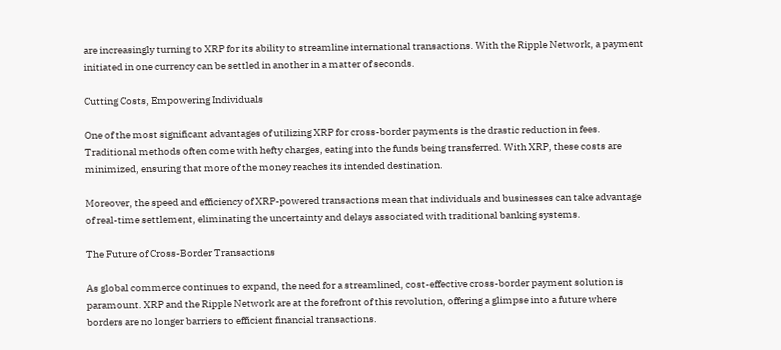are increasingly turning to XRP for its ability to streamline international transactions. With the Ripple Network, a payment initiated in one currency can be settled in another in a matter of seconds.

Cutting Costs, Empowering Individuals

One of the most significant advantages of utilizing XRP for cross-border payments is the drastic reduction in fees. Traditional methods often come with hefty charges, eating into the funds being transferred. With XRP, these costs are minimized, ensuring that more of the money reaches its intended destination.

Moreover, the speed and efficiency of XRP-powered transactions mean that individuals and businesses can take advantage of real-time settlement, eliminating the uncertainty and delays associated with traditional banking systems.

The Future of Cross-Border Transactions

As global commerce continues to expand, the need for a streamlined, cost-effective cross-border payment solution is paramount. XRP and the Ripple Network are at the forefront of this revolution, offering a glimpse into a future where borders are no longer barriers to efficient financial transactions.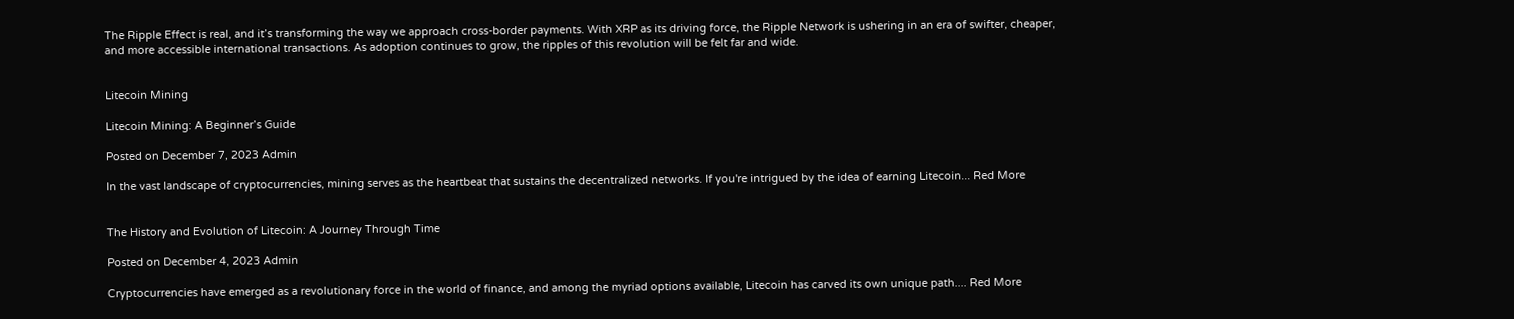The Ripple Effect is real, and it’s transforming the way we approach cross-border payments. With XRP as its driving force, the Ripple Network is ushering in an era of swifter, cheaper, and more accessible international transactions. As adoption continues to grow, the ripples of this revolution will be felt far and wide.


Litecoin Mining

Litecoin Mining: A Beginner’s Guide

Posted on December 7, 2023 Admin

In the vast landscape of cryptocurrencies, mining serves as the heartbeat that sustains the decentralized networks. If you're intrigued by the idea of earning Litecoin... Red More


The History and Evolution of Litecoin: A Journey Through Time

Posted on December 4, 2023 Admin

Cryptocurrencies have emerged as a revolutionary force in the world of finance, and among the myriad options available, Litecoin has carved its own unique path.... Red More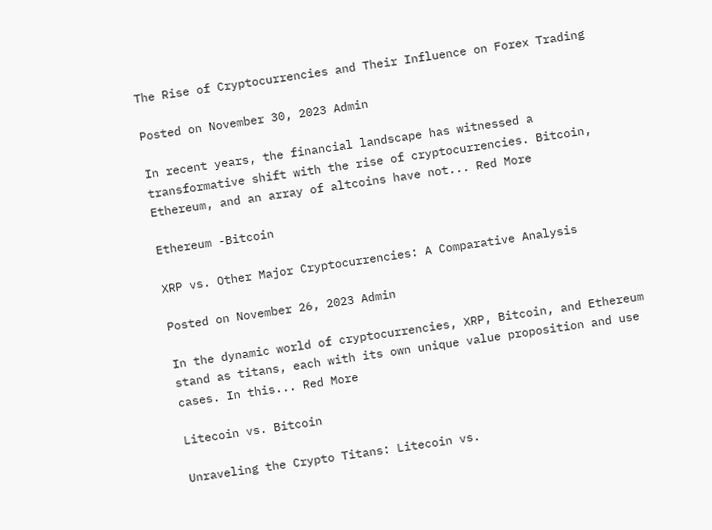The Rise of Cryptocurrencies and Their Influence on Forex Trading

Posted on November 30, 2023 Admin

In recent years, the financial landscape has witnessed a transformative shift with the rise of cryptocurrencies. Bitcoin, Ethereum, and an array of altcoins have not... Red More

Ethereum -Bitcoin

XRP vs. Other Major Cryptocurrencies: A Comparative Analysis

Posted on November 26, 2023 Admin

In the dynamic world of cryptocurrencies, XRP, Bitcoin, and Ethereum stand as titans, each with its own unique value proposition and use cases. In this... Red More

Litecoin vs. Bitcoin

Unraveling the Crypto Titans: Litecoin vs.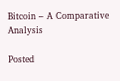Bitcoin – A Comparative Analysis

Posted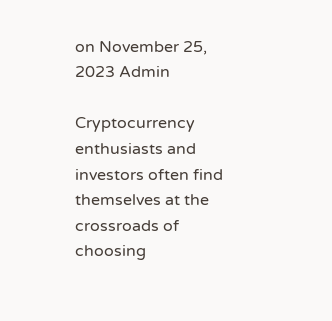on November 25, 2023 Admin

Cryptocurrency enthusiasts and investors often find themselves at the crossroads of choosing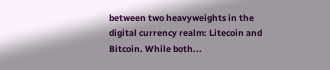between two heavyweights in the digital currency realm: Litecoin and Bitcoin. While both...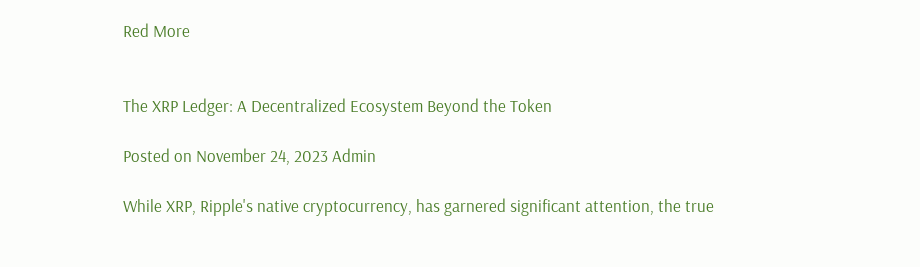Red More


The XRP Ledger: A Decentralized Ecosystem Beyond the Token

Posted on November 24, 2023 Admin

While XRP, Ripple's native cryptocurrency, has garnered significant attention, the true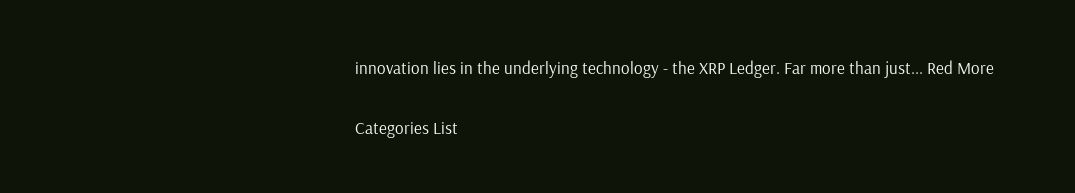innovation lies in the underlying technology - the XRP Ledger. Far more than just... Red More

Categories List